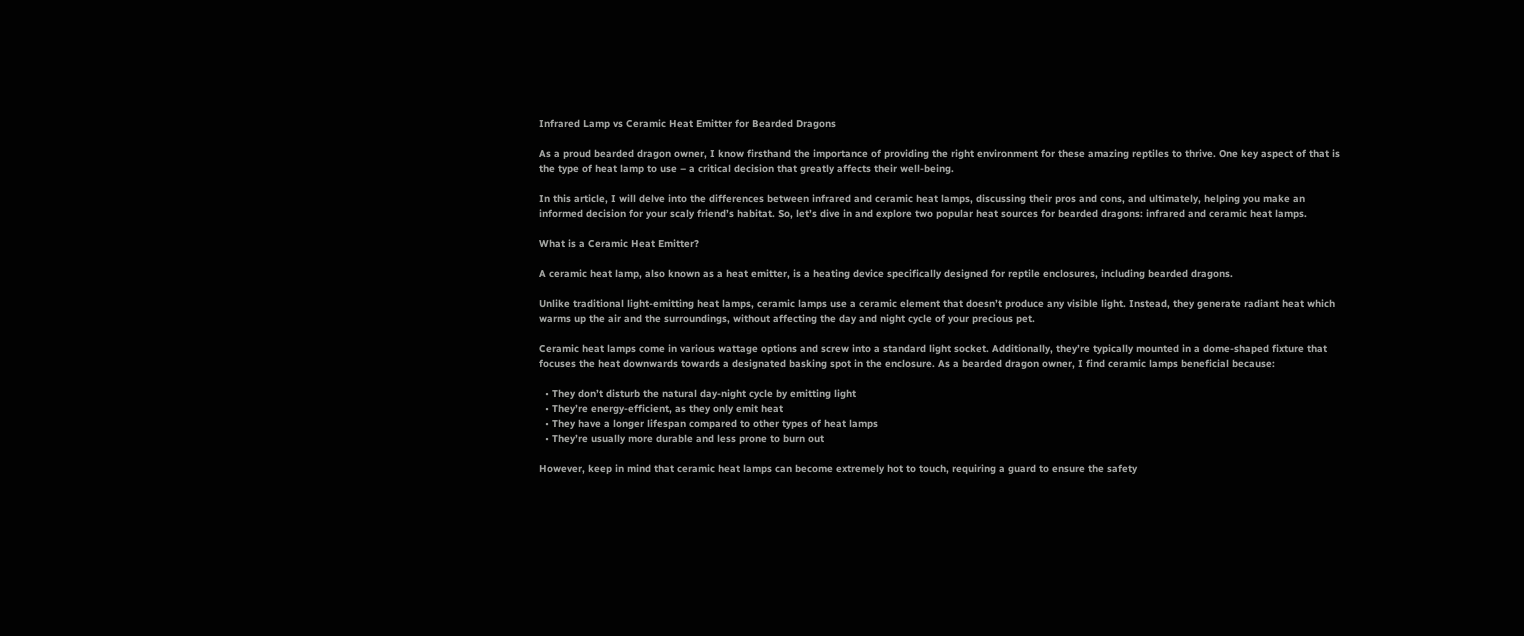Infrared Lamp vs Ceramic Heat Emitter for Bearded Dragons

As a proud bearded dragon owner, I know firsthand the importance of providing the right environment for these amazing reptiles to thrive. One key aspect of that is the type of heat lamp to use – a critical decision that greatly affects their well-being.

In this article, I will delve into the differences between infrared and ceramic heat lamps, discussing their pros and cons, and ultimately, helping you make an informed decision for your scaly friend’s habitat. So, let’s dive in and explore two popular heat sources for bearded dragons: infrared and ceramic heat lamps.

What is a Ceramic Heat Emitter?

A ceramic heat lamp, also known as a heat emitter, is a heating device specifically designed for reptile enclosures, including bearded dragons.

Unlike traditional light-emitting heat lamps, ceramic lamps use a ceramic element that doesn’t produce any visible light. Instead, they generate radiant heat which warms up the air and the surroundings, without affecting the day and night cycle of your precious pet.

Ceramic heat lamps come in various wattage options and screw into a standard light socket. Additionally, they’re typically mounted in a dome-shaped fixture that focuses the heat downwards towards a designated basking spot in the enclosure. As a bearded dragon owner, I find ceramic lamps beneficial because:

  • They don’t disturb the natural day-night cycle by emitting light
  • They’re energy-efficient, as they only emit heat
  • They have a longer lifespan compared to other types of heat lamps
  • They’re usually more durable and less prone to burn out

However, keep in mind that ceramic heat lamps can become extremely hot to touch, requiring a guard to ensure the safety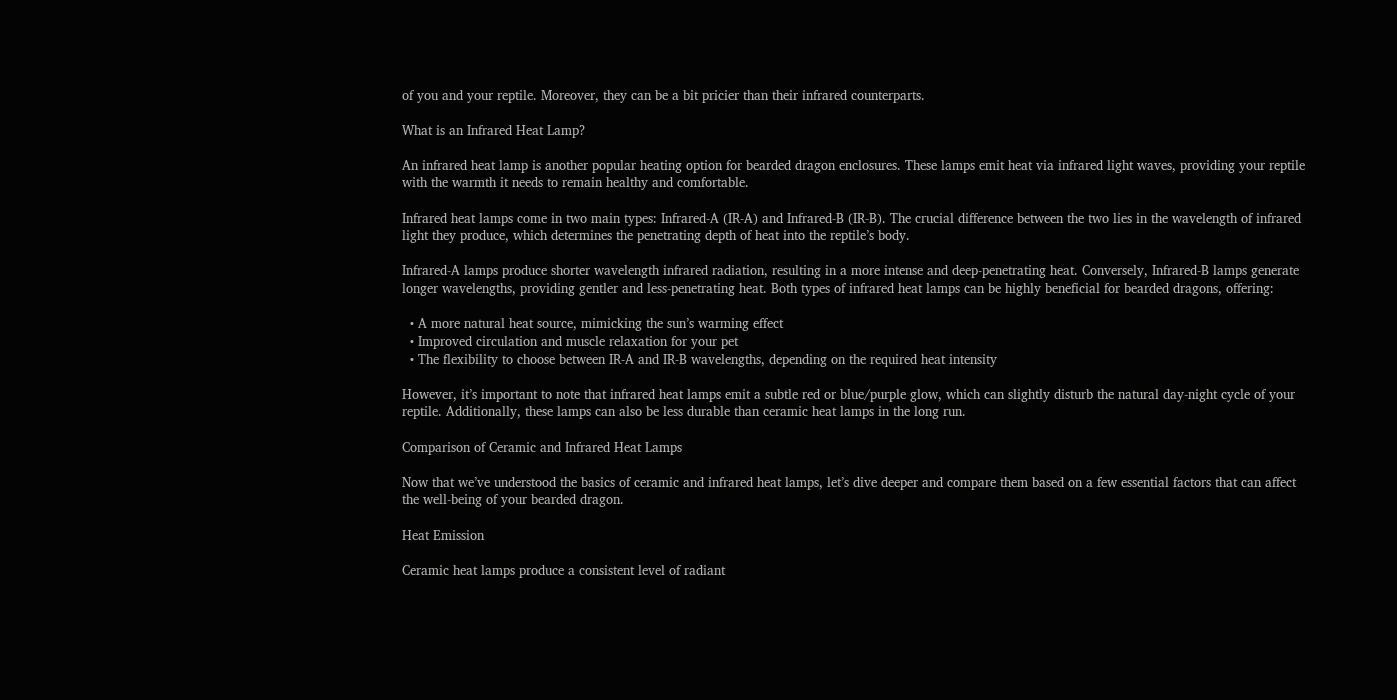of you and your reptile. Moreover, they can be a bit pricier than their infrared counterparts.

What is an Infrared Heat Lamp?

An infrared heat lamp is another popular heating option for bearded dragon enclosures. These lamps emit heat via infrared light waves, providing your reptile with the warmth it needs to remain healthy and comfortable.

Infrared heat lamps come in two main types: Infrared-A (IR-A) and Infrared-B (IR-B). The crucial difference between the two lies in the wavelength of infrared light they produce, which determines the penetrating depth of heat into the reptile’s body.

Infrared-A lamps produce shorter wavelength infrared radiation, resulting in a more intense and deep-penetrating heat. Conversely, Infrared-B lamps generate longer wavelengths, providing gentler and less-penetrating heat. Both types of infrared heat lamps can be highly beneficial for bearded dragons, offering:

  • A more natural heat source, mimicking the sun’s warming effect
  • Improved circulation and muscle relaxation for your pet
  • The flexibility to choose between IR-A and IR-B wavelengths, depending on the required heat intensity

However, it’s important to note that infrared heat lamps emit a subtle red or blue/purple glow, which can slightly disturb the natural day-night cycle of your reptile. Additionally, these lamps can also be less durable than ceramic heat lamps in the long run.

Comparison of Ceramic and Infrared Heat Lamps

Now that we’ve understood the basics of ceramic and infrared heat lamps, let’s dive deeper and compare them based on a few essential factors that can affect the well-being of your bearded dragon.

Heat Emission

Ceramic heat lamps produce a consistent level of radiant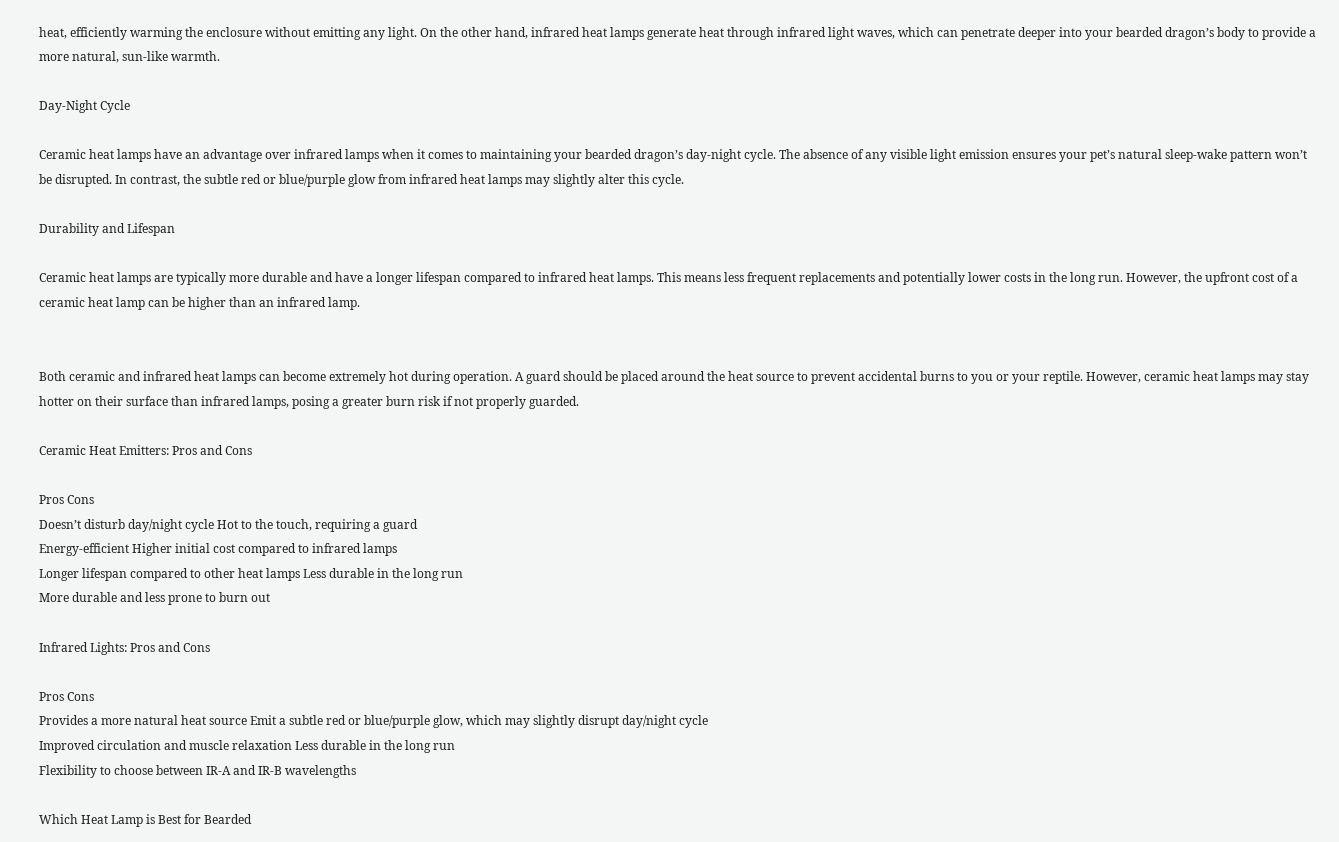heat, efficiently warming the enclosure without emitting any light. On the other hand, infrared heat lamps generate heat through infrared light waves, which can penetrate deeper into your bearded dragon’s body to provide a more natural, sun-like warmth.

Day-Night Cycle

Ceramic heat lamps have an advantage over infrared lamps when it comes to maintaining your bearded dragon’s day-night cycle. The absence of any visible light emission ensures your pet’s natural sleep-wake pattern won’t be disrupted. In contrast, the subtle red or blue/purple glow from infrared heat lamps may slightly alter this cycle.

Durability and Lifespan

Ceramic heat lamps are typically more durable and have a longer lifespan compared to infrared heat lamps. This means less frequent replacements and potentially lower costs in the long run. However, the upfront cost of a ceramic heat lamp can be higher than an infrared lamp.


Both ceramic and infrared heat lamps can become extremely hot during operation. A guard should be placed around the heat source to prevent accidental burns to you or your reptile. However, ceramic heat lamps may stay hotter on their surface than infrared lamps, posing a greater burn risk if not properly guarded.

Ceramic Heat Emitters: Pros and Cons

Pros Cons
Doesn’t disturb day/night cycle Hot to the touch, requiring a guard
Energy-efficient Higher initial cost compared to infrared lamps
Longer lifespan compared to other heat lamps Less durable in the long run
More durable and less prone to burn out

Infrared Lights: Pros and Cons

Pros Cons
Provides a more natural heat source Emit a subtle red or blue/purple glow, which may slightly disrupt day/night cycle
Improved circulation and muscle relaxation Less durable in the long run
Flexibility to choose between IR-A and IR-B wavelengths

Which Heat Lamp is Best for Bearded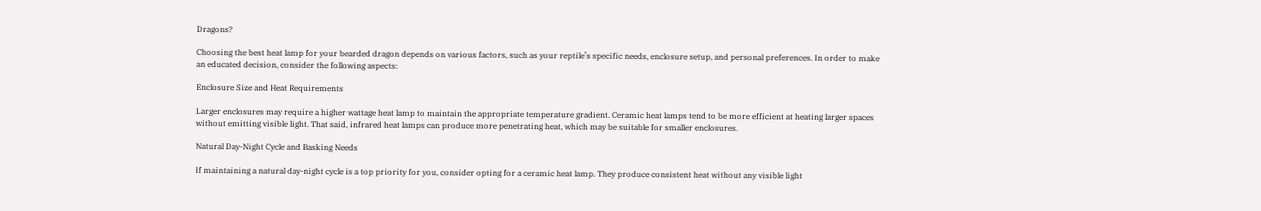Dragons?

Choosing the best heat lamp for your bearded dragon depends on various factors, such as your reptile’s specific needs, enclosure setup, and personal preferences. In order to make an educated decision, consider the following aspects:

Enclosure Size and Heat Requirements

Larger enclosures may require a higher wattage heat lamp to maintain the appropriate temperature gradient. Ceramic heat lamps tend to be more efficient at heating larger spaces without emitting visible light. That said, infrared heat lamps can produce more penetrating heat, which may be suitable for smaller enclosures.

Natural Day-Night Cycle and Basking Needs

If maintaining a natural day-night cycle is a top priority for you, consider opting for a ceramic heat lamp. They produce consistent heat without any visible light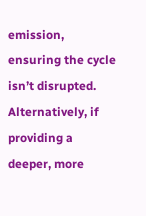emission, ensuring the cycle isn’t disrupted. Alternatively, if providing a deeper, more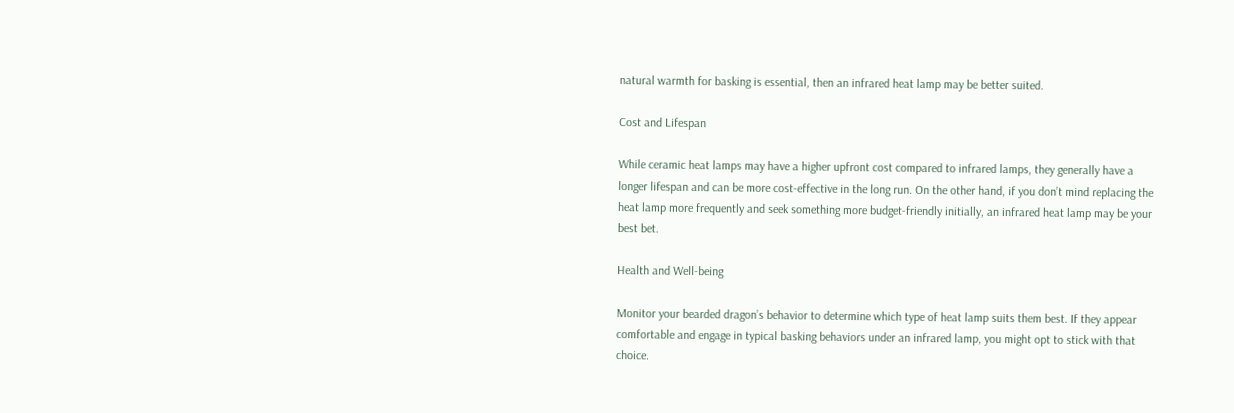natural warmth for basking is essential, then an infrared heat lamp may be better suited.

Cost and Lifespan

While ceramic heat lamps may have a higher upfront cost compared to infrared lamps, they generally have a longer lifespan and can be more cost-effective in the long run. On the other hand, if you don’t mind replacing the heat lamp more frequently and seek something more budget-friendly initially, an infrared heat lamp may be your best bet.

Health and Well-being

Monitor your bearded dragon’s behavior to determine which type of heat lamp suits them best. If they appear comfortable and engage in typical basking behaviors under an infrared lamp, you might opt to stick with that choice.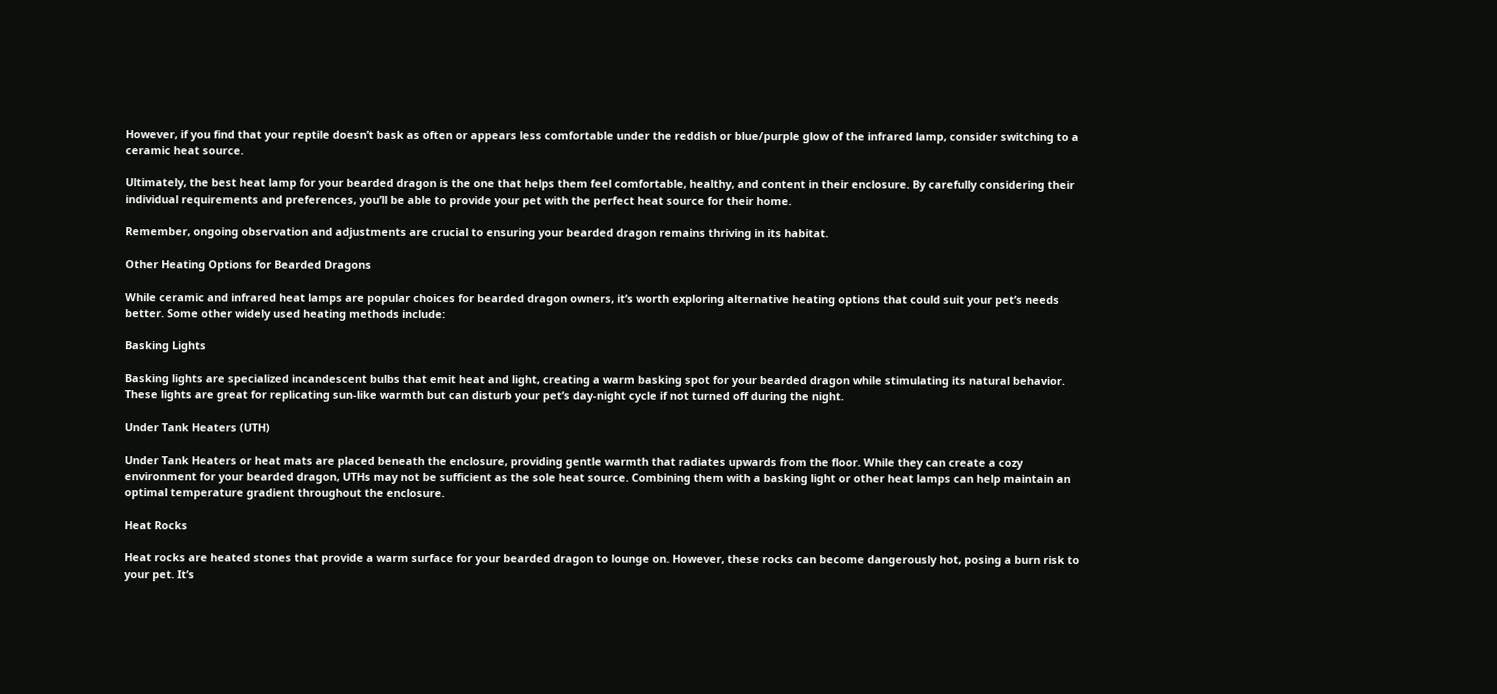However, if you find that your reptile doesn’t bask as often or appears less comfortable under the reddish or blue/purple glow of the infrared lamp, consider switching to a ceramic heat source.

Ultimately, the best heat lamp for your bearded dragon is the one that helps them feel comfortable, healthy, and content in their enclosure. By carefully considering their individual requirements and preferences, you’ll be able to provide your pet with the perfect heat source for their home.

Remember, ongoing observation and adjustments are crucial to ensuring your bearded dragon remains thriving in its habitat.

Other Heating Options for Bearded Dragons

While ceramic and infrared heat lamps are popular choices for bearded dragon owners, it’s worth exploring alternative heating options that could suit your pet’s needs better. Some other widely used heating methods include:

Basking Lights

Basking lights are specialized incandescent bulbs that emit heat and light, creating a warm basking spot for your bearded dragon while stimulating its natural behavior. These lights are great for replicating sun-like warmth but can disturb your pet’s day-night cycle if not turned off during the night.

Under Tank Heaters (UTH)

Under Tank Heaters or heat mats are placed beneath the enclosure, providing gentle warmth that radiates upwards from the floor. While they can create a cozy environment for your bearded dragon, UTHs may not be sufficient as the sole heat source. Combining them with a basking light or other heat lamps can help maintain an optimal temperature gradient throughout the enclosure.

Heat Rocks

Heat rocks are heated stones that provide a warm surface for your bearded dragon to lounge on. However, these rocks can become dangerously hot, posing a burn risk to your pet. It’s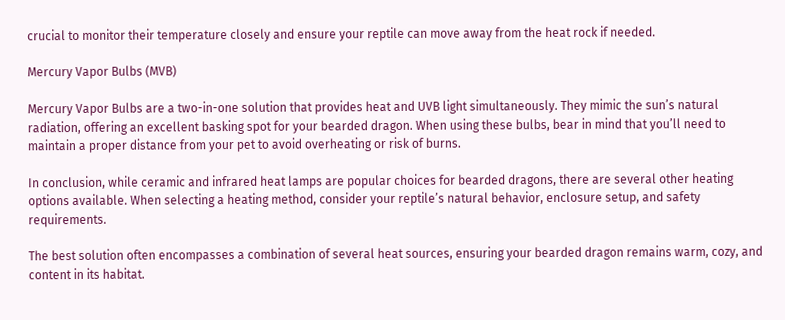crucial to monitor their temperature closely and ensure your reptile can move away from the heat rock if needed.

Mercury Vapor Bulbs (MVB)

Mercury Vapor Bulbs are a two-in-one solution that provides heat and UVB light simultaneously. They mimic the sun’s natural radiation, offering an excellent basking spot for your bearded dragon. When using these bulbs, bear in mind that you’ll need to maintain a proper distance from your pet to avoid overheating or risk of burns.

In conclusion, while ceramic and infrared heat lamps are popular choices for bearded dragons, there are several other heating options available. When selecting a heating method, consider your reptile’s natural behavior, enclosure setup, and safety requirements.

The best solution often encompasses a combination of several heat sources, ensuring your bearded dragon remains warm, cozy, and content in its habitat.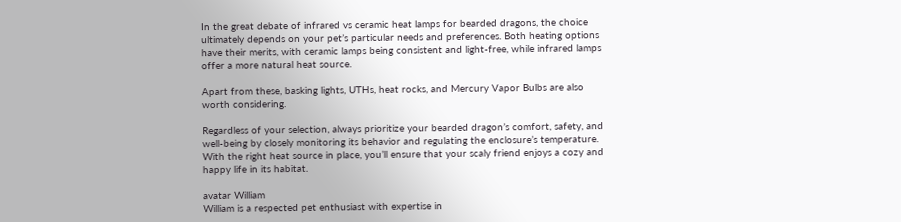In the great debate of infrared vs ceramic heat lamps for bearded dragons, the choice ultimately depends on your pet’s particular needs and preferences. Both heating options have their merits, with ceramic lamps being consistent and light-free, while infrared lamps offer a more natural heat source.

Apart from these, basking lights, UTHs, heat rocks, and Mercury Vapor Bulbs are also worth considering.

Regardless of your selection, always prioritize your bearded dragon’s comfort, safety, and well-being by closely monitoring its behavior and regulating the enclosure’s temperature. With the right heat source in place, you’ll ensure that your scaly friend enjoys a cozy and happy life in its habitat.

avatar William
William is a respected pet enthusiast with expertise in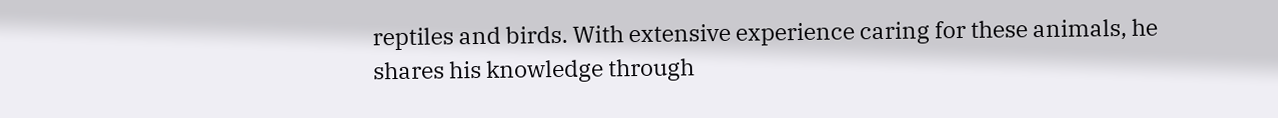reptiles and birds. With extensive experience caring for these animals, he shares his knowledge through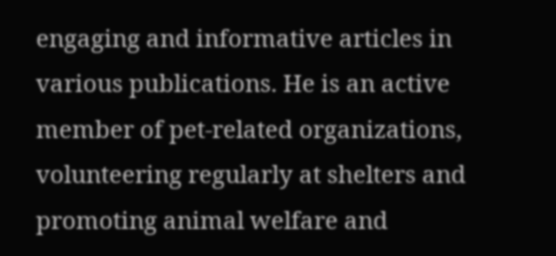engaging and informative articles in various publications. He is an active member of pet-related organizations, volunteering regularly at shelters and promoting animal welfare and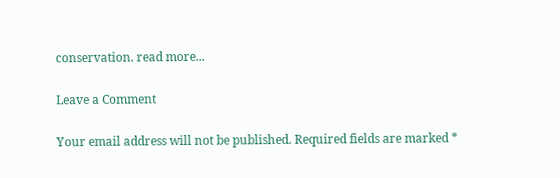conservation. read more...

Leave a Comment

Your email address will not be published. Required fields are marked *